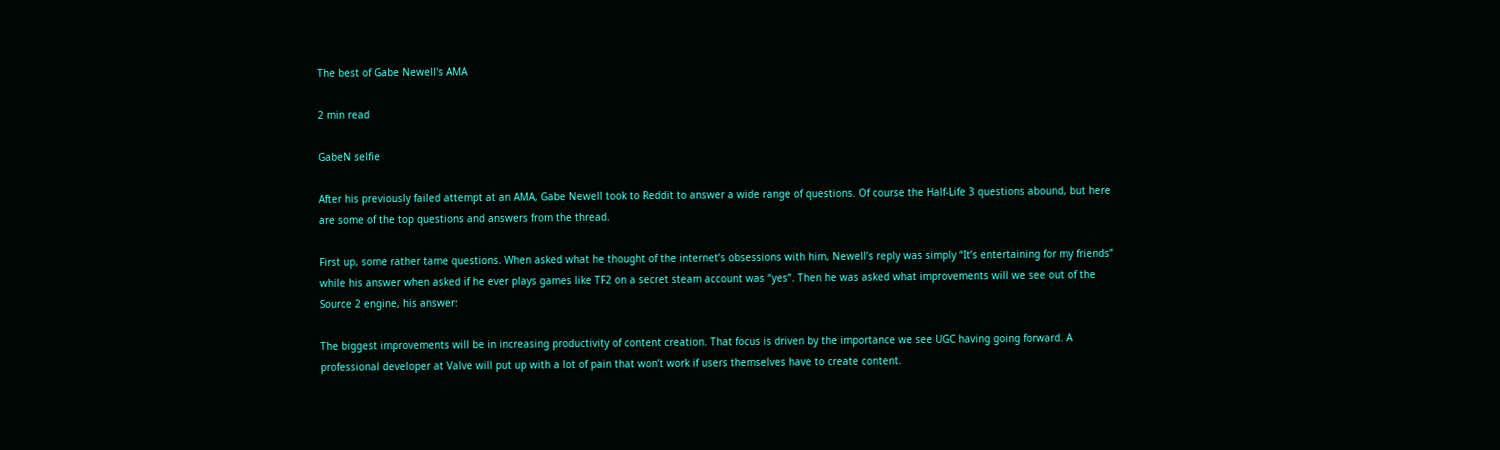The best of Gabe Newell's AMA

2 min read

GabeN selfie

After his previously failed attempt at an AMA, Gabe Newell took to Reddit to answer a wide range of questions. Of course the Half-Life 3 questions abound, but here are some of the top questions and answers from the thread.

First up, some rather tame questions. When asked what he thought of the internet’s obsessions with him, Newell’s reply was simply “It’s entertaining for my friends” while his answer when asked if he ever plays games like TF2 on a secret steam account was “yes”. Then he was asked what improvements will we see out of the Source 2 engine, his answer:

The biggest improvements will be in increasing productivity of content creation. That focus is driven by the importance we see UGC having going forward. A professional developer at Valve will put up with a lot of pain that won’t work if users themselves have to create content.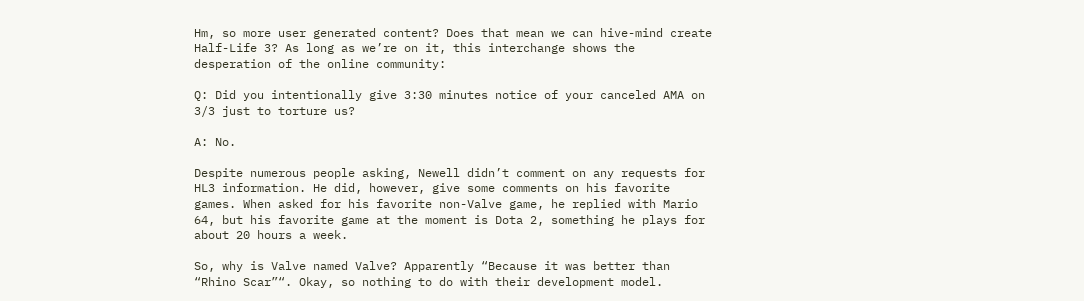Hm, so more user generated content? Does that mean we can hive-mind create Half-Life 3? As long as we’re on it, this interchange shows the desperation of the online community:

Q: Did you intentionally give 3:30 minutes notice of your canceled AMA on 3/3 just to torture us?

A: No.

Despite numerous people asking, Newell didn’t comment on any requests for HL3 information. He did, however, give some comments on his favorite games. When asked for his favorite non-Valve game, he replied with Mario 64, but his favorite game at the moment is Dota 2, something he plays for about 20 hours a week.

So, why is Valve named Valve? Apparently “Because it was better than “Rhino Scar”“. Okay, so nothing to do with their development model.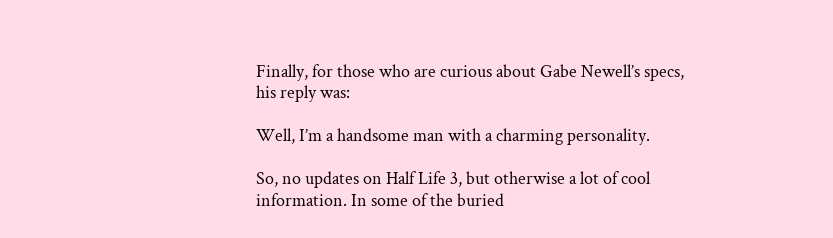Finally, for those who are curious about Gabe Newell’s specs, his reply was:

Well, I’m a handsome man with a charming personality.

So, no updates on Half Life 3, but otherwise a lot of cool information. In some of the buried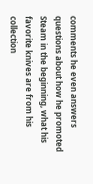comments he even answers questions about how he promoted Steam in the beginning, what his favorite knives are from his collection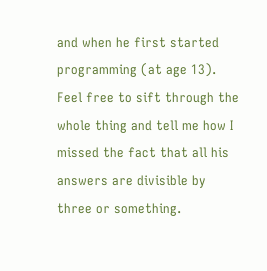and when he first started programming (at age 13). Feel free to sift through the whole thing and tell me how I missed the fact that all his answers are divisible by three or something.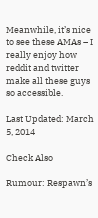Meanwhile, it’s nice to see these AMAs – I really enjoy how reddit and twitter make all these guys so accessible.

Last Updated: March 5, 2014

Check Also

Rumour: Respawn’s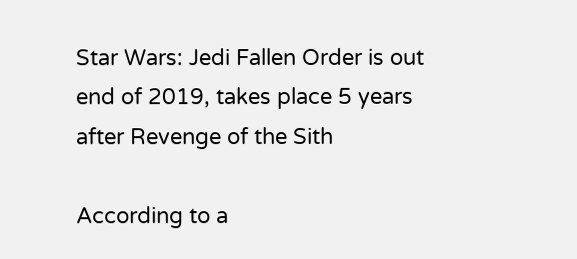Star Wars: Jedi Fallen Order is out end of 2019, takes place 5 years after Revenge of the Sith

According to a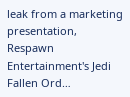leak from a marketing presentation, Respawn Entertainment's Jedi Fallen Ord…